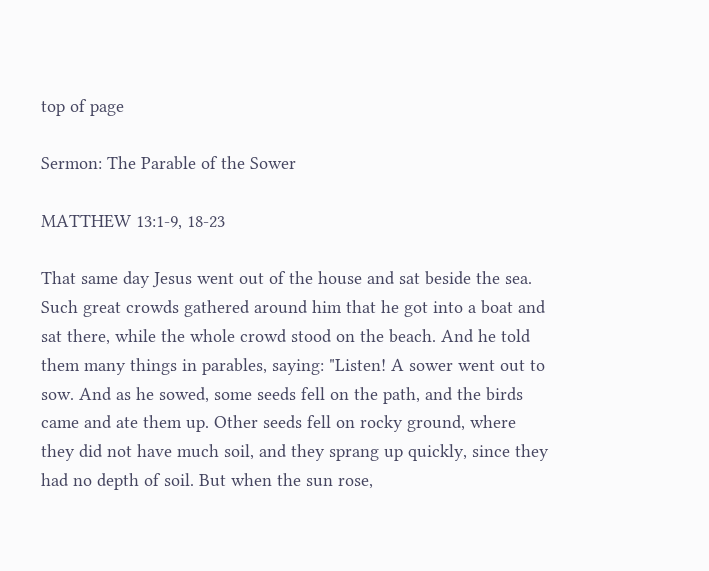top of page

Sermon: The Parable of the Sower

MATTHEW 13:1-9, 18-23

That same day Jesus went out of the house and sat beside the sea. Such great crowds gathered around him that he got into a boat and sat there, while the whole crowd stood on the beach. And he told them many things in parables, saying: "Listen! A sower went out to sow. And as he sowed, some seeds fell on the path, and the birds came and ate them up. Other seeds fell on rocky ground, where they did not have much soil, and they sprang up quickly, since they had no depth of soil. But when the sun rose,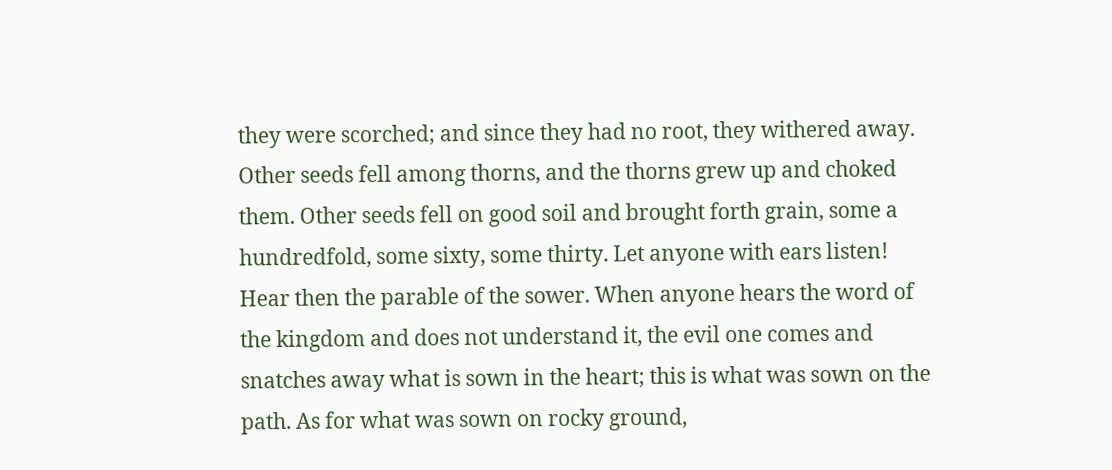they were scorched; and since they had no root, they withered away. Other seeds fell among thorns, and the thorns grew up and choked them. Other seeds fell on good soil and brought forth grain, some a hundredfold, some sixty, some thirty. Let anyone with ears listen! Hear then the parable of the sower. When anyone hears the word of the kingdom and does not understand it, the evil one comes and snatches away what is sown in the heart; this is what was sown on the path. As for what was sown on rocky ground,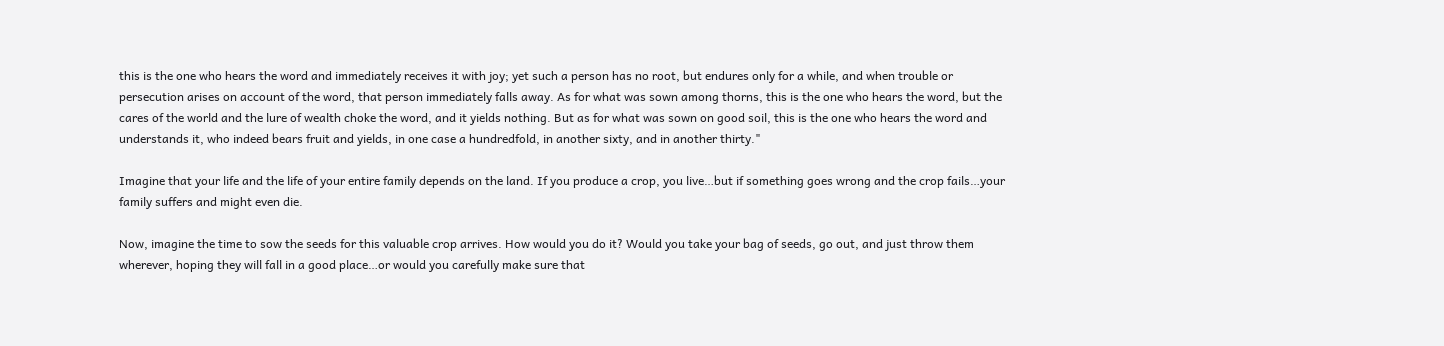this is the one who hears the word and immediately receives it with joy; yet such a person has no root, but endures only for a while, and when trouble or persecution arises on account of the word, that person immediately falls away. As for what was sown among thorns, this is the one who hears the word, but the cares of the world and the lure of wealth choke the word, and it yields nothing. But as for what was sown on good soil, this is the one who hears the word and understands it, who indeed bears fruit and yields, in one case a hundredfold, in another sixty, and in another thirty."

Imagine that your life and the life of your entire family depends on the land. If you produce a crop, you live…but if something goes wrong and the crop fails…your family suffers and might even die.

Now, imagine the time to sow the seeds for this valuable crop arrives. How would you do it? Would you take your bag of seeds, go out, and just throw them wherever, hoping they will fall in a good place…or would you carefully make sure that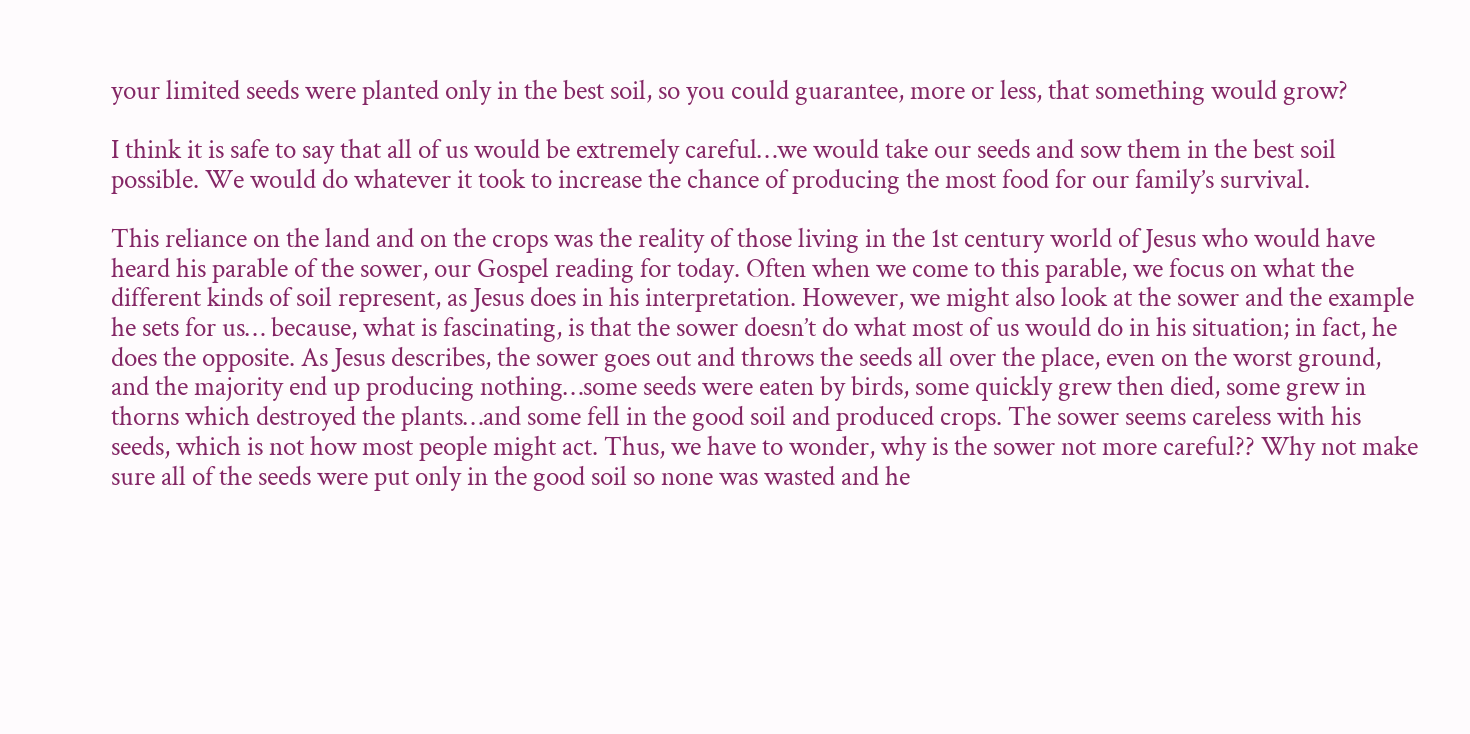your limited seeds were planted only in the best soil, so you could guarantee, more or less, that something would grow?

I think it is safe to say that all of us would be extremely careful…we would take our seeds and sow them in the best soil possible. We would do whatever it took to increase the chance of producing the most food for our family’s survival.

This reliance on the land and on the crops was the reality of those living in the 1st century world of Jesus who would have heard his parable of the sower, our Gospel reading for today. Often when we come to this parable, we focus on what the different kinds of soil represent, as Jesus does in his interpretation. However, we might also look at the sower and the example he sets for us… because, what is fascinating, is that the sower doesn’t do what most of us would do in his situation; in fact, he does the opposite. As Jesus describes, the sower goes out and throws the seeds all over the place, even on the worst ground, and the majority end up producing nothing…some seeds were eaten by birds, some quickly grew then died, some grew in thorns which destroyed the plants…and some fell in the good soil and produced crops. The sower seems careless with his seeds, which is not how most people might act. Thus, we have to wonder, why is the sower not more careful?? Why not make sure all of the seeds were put only in the good soil so none was wasted and he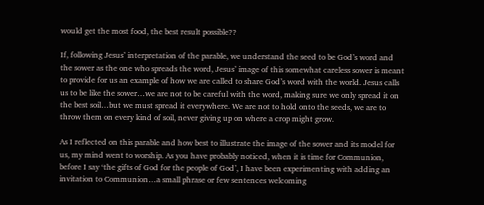would get the most food, the best result possible??

If, following Jesus’ interpretation of the parable, we understand the seed to be God’s word and the sower as the one who spreads the word, Jesus’ image of this somewhat careless sower is meant to provide for us an example of how we are called to share God’s word with the world. Jesus calls us to be like the sower…we are not to be careful with the word, making sure we only spread it on the best soil…but we must spread it everywhere. We are not to hold onto the seeds, we are to throw them on every kind of soil, never giving up on where a crop might grow.

As I reflected on this parable and how best to illustrate the image of the sower and its model for us, my mind went to worship. As you have probably noticed, when it is time for Communion, before I say ‘the gifts of God for the people of God’, I have been experimenting with adding an invitation to Communion…a small phrase or few sentences welcoming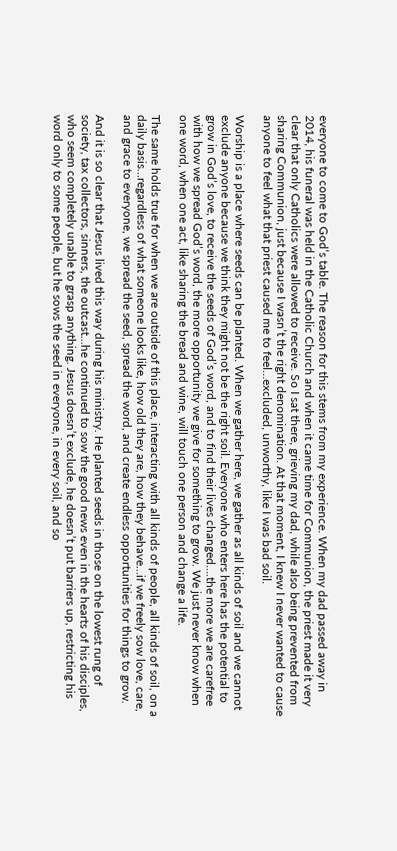everyone to come to God’s table. The reason for this stems from my experience. When my dad passed away in 2014, his funeral was held in the Catholic Church and when it came time for Communion, the priest made it very clear that only Catholics were allowed to receive. So I sat there, grieving my dad, while also being prevented from sharing Communion, just because I wasn’t the right denomination. At that moment, I knew I never wanted to cause anyone to feel what that priest caused me to feel…excluded, unworthy, like I was bad soil.

Worship is a place where seeds can be planted. When we gather here, we gather as all kinds of soil and we cannot exclude anyone because we think they might not be the right soil. Everyone who enters here has the potential to grow in God’s love, to receive the seeds of God’s word, and to find their lives changed….the more we are carefree with how we spread God’s word, the more opportunity we give for something to grow. We just never know when one word, when one act, like sharing the bread and wine, will touch one person and change a life.

The same holds true for when we are outside of this place, interacting with all kinds of people, all kinds of soil, on a daily basis…regardless of what someone looks like, how old they are, how they behave…if we freely sow love, care, and grace to everyone, we spread the seed, spread the word, and create endless opportunities for things to grow.

And it is so clear that Jesus lived this way during his ministry. He planted seeds in those on the lowest rung of society, tax collectors, sinners, the outcast…he continued to sow the good news even in the hearts of his disciples, who seem completely unable to grasp anything. Jesus doesn’t exclude, he doesn’t put barriers up, restricting his word only to some people, but he sows the seed in everyone, in every soil, and so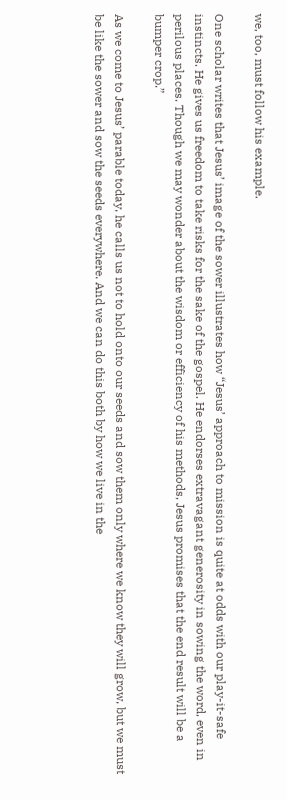we, too, must follow his example.

One scholar writes that Jesus’ image of the sower illustrates how “Jesus’ approach to mission is quite at odds with our play-it-safe instincts. He gives us freedom to take risks for the sake of the gospel. He endorses extravagant generosity in sowing the word, even in perilous places. Though we may wonder about the wisdom or efficiency of his methods, Jesus promises that the end result will be a bumper crop.”

As we come to Jesus’ parable today, he calls us not to hold onto our seeds and sow them only where we know they will grow, but we must be like the sower and sow the seeds everywhere. And we can do this both by how we live in the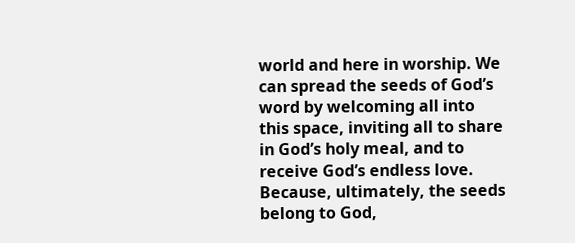world and here in worship. We can spread the seeds of God’s word by welcoming all into this space, inviting all to share in God’s holy meal, and to receive God’s endless love. Because, ultimately, the seeds belong to God,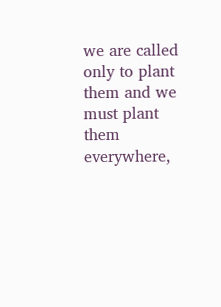we are called only to plant them and we must plant them everywhere,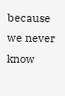because we never know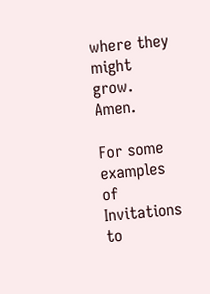where they might grow. Amen.

For some examples of Invitations to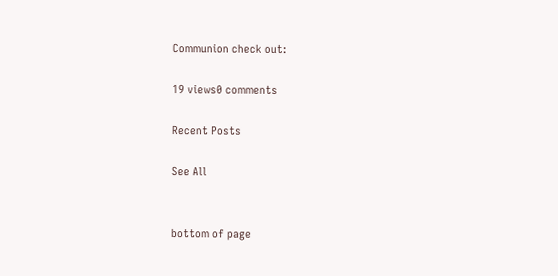Communion check out:

19 views0 comments

Recent Posts

See All


bottom of page